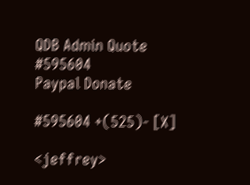QDB Admin Quote #595604
Paypal Donate

#595604 +(525)- [X]

<jeffrey>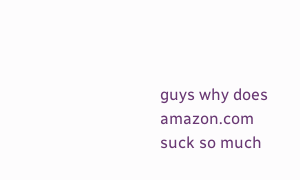guys why does amazon.com suck so much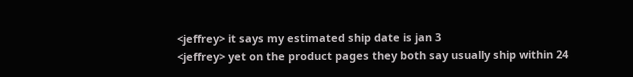<jeffrey> it says my estimated ship date is jan 3
<jeffrey> yet on the product pages they both say usually ship within 24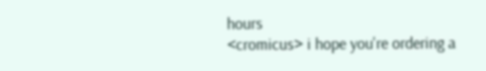hours
<cromicus> i hope you're ordering a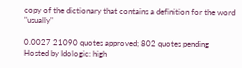copy of the dictionary that contains a definition for the word "usually"

0.0027 21090 quotes approved; 802 quotes pending
Hosted by Idologic: high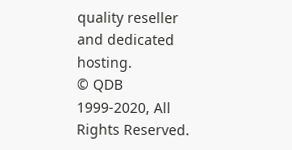quality reseller and dedicated hosting.
© QDB 1999-2020, All Rights Reserved.